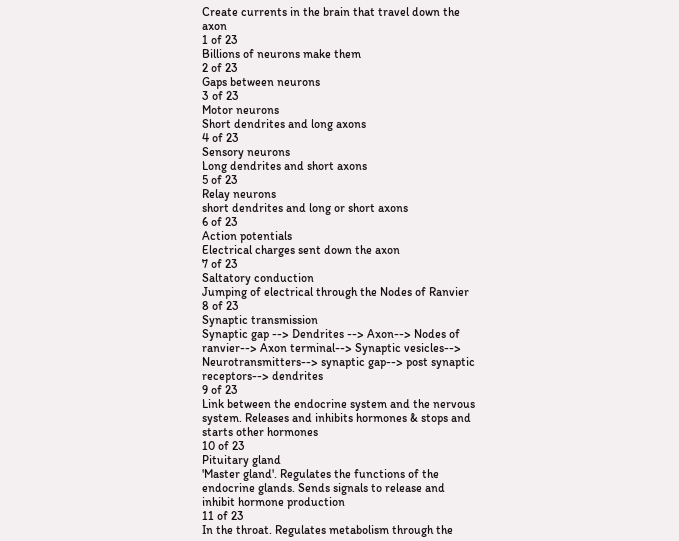Create currents in the brain that travel down the axon
1 of 23
Billions of neurons make them
2 of 23
Gaps between neurons
3 of 23
Motor neurons
Short dendrites and long axons
4 of 23
Sensory neurons
Long dendrites and short axons
5 of 23
Relay neurons
short dendrites and long or short axons
6 of 23
Action potentials
Electrical charges sent down the axon
7 of 23
Saltatory conduction
Jumping of electrical through the Nodes of Ranvier
8 of 23
Synaptic transmission
Synaptic gap --> Dendrites --> Axon--> Nodes of ranvier--> Axon terminal--> Synaptic vesicles--> Neurotransmitters--> synaptic gap--> post synaptic receptors--> dendrites
9 of 23
Link between the endocrine system and the nervous system. Releases and inhibits hormones & stops and starts other hormones
10 of 23
Pituitary gland
'Master gland'. Regulates the functions of the endocrine glands. Sends signals to release and inhibit hormone production
11 of 23
In the throat. Regulates metabolism through the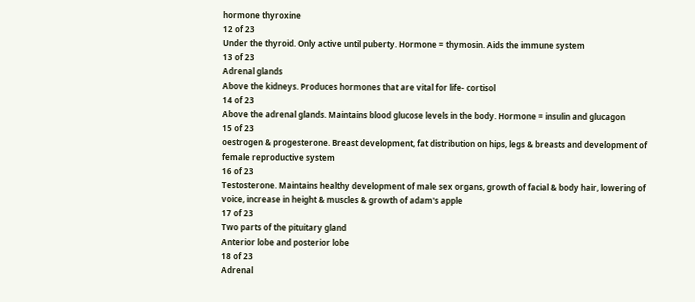hormone thyroxine
12 of 23
Under the thyroid. Only active until puberty. Hormone = thymosin. Aids the immune system
13 of 23
Adrenal glands
Above the kidneys. Produces hormones that are vital for life- cortisol
14 of 23
Above the adrenal glands. Maintains blood glucose levels in the body. Hormone = insulin and glucagon
15 of 23
oestrogen & progesterone. Breast development, fat distribution on hips, legs & breasts and development of female reproductive system
16 of 23
Testosterone. Maintains healthy development of male sex organs, growth of facial & body hair, lowering of voice, increase in height & muscles & growth of adam's apple
17 of 23
Two parts of the pituitary gland
Anterior lobe and posterior lobe
18 of 23
Adrenal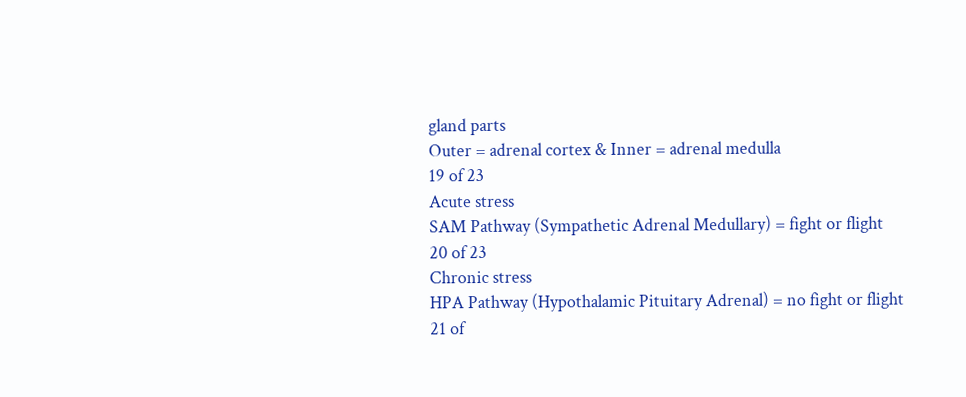gland parts
Outer = adrenal cortex & Inner = adrenal medulla
19 of 23
Acute stress
SAM Pathway (Sympathetic Adrenal Medullary) = fight or flight
20 of 23
Chronic stress
HPA Pathway (Hypothalamic Pituitary Adrenal) = no fight or flight
21 of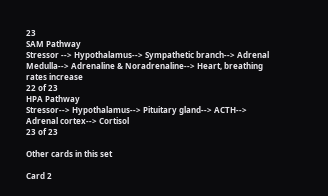23
SAM Pathway
Stressor --> Hypothalamus--> Sympathetic branch--> Adrenal Medulla--> Adrenaline & Noradrenaline--> Heart, breathing rates increase
22 of 23
HPA Pathway
Stressor--> Hypothalamus--> Pituitary gland--> ACTH--> Adrenal cortex--> Cortisol
23 of 23

Other cards in this set

Card 2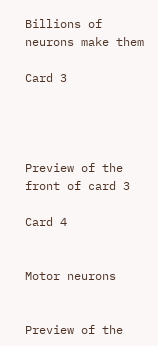Billions of neurons make them

Card 3




Preview of the front of card 3

Card 4


Motor neurons


Preview of the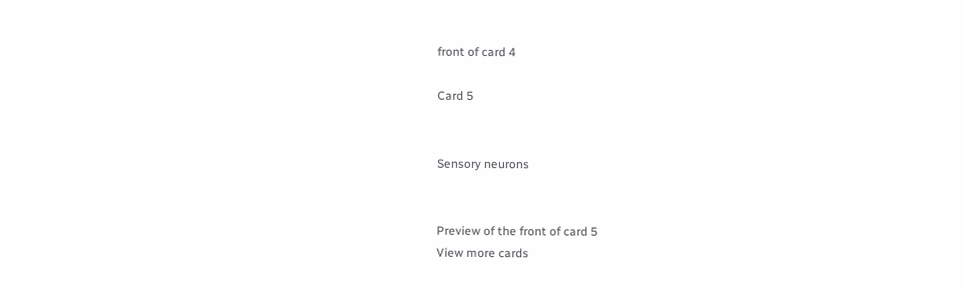front of card 4

Card 5


Sensory neurons


Preview of the front of card 5
View more cards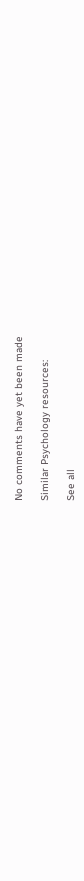No comments have yet been made

Similar Psychology resources:

See all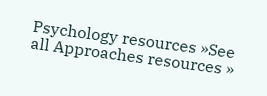Psychology resources »See all Approaches resources »